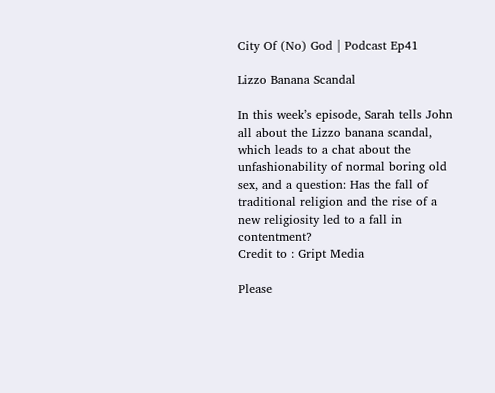City Of (No) God | Podcast Ep41

Lizzo Banana Scandal

In this week’s episode, Sarah tells John all about the Lizzo banana scandal, which leads to a chat about the unfashionability of normal boring old sex, and a question: Has the fall of traditional religion and the rise of a new religiosity led to a fall in contentment?
Credit to : Gript Media

Please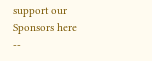support our Sponsors here --